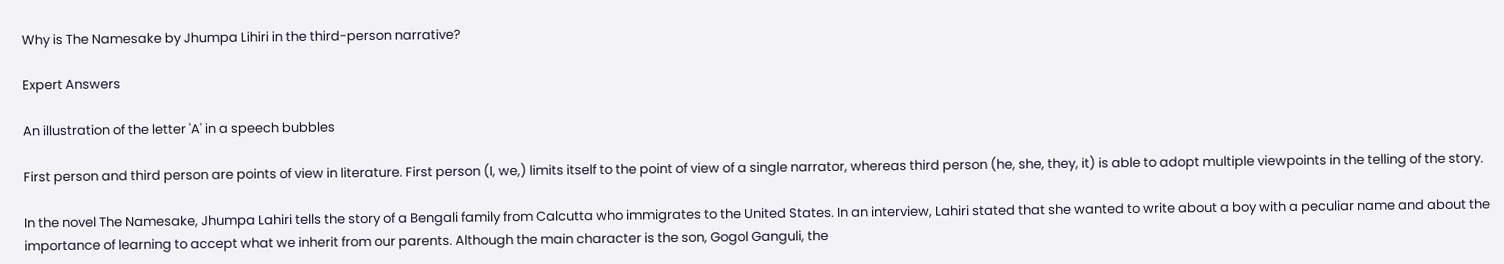Why is The Namesake by Jhumpa Lihiri in the third-person narrative?

Expert Answers

An illustration of the letter 'A' in a speech bubbles

First person and third person are points of view in literature. First person (I, we,) limits itself to the point of view of a single narrator, whereas third person (he, she, they, it) is able to adopt multiple viewpoints in the telling of the story.

In the novel The Namesake, Jhumpa Lahiri tells the story of a Bengali family from Calcutta who immigrates to the United States. In an interview, Lahiri stated that she wanted to write about a boy with a peculiar name and about the importance of learning to accept what we inherit from our parents. Although the main character is the son, Gogol Ganguli, the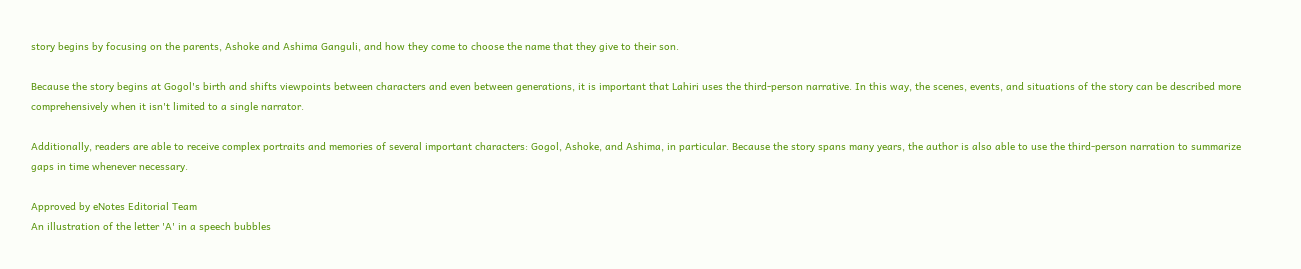story begins by focusing on the parents, Ashoke and Ashima Ganguli, and how they come to choose the name that they give to their son.

Because the story begins at Gogol's birth and shifts viewpoints between characters and even between generations, it is important that Lahiri uses the third-person narrative. In this way, the scenes, events, and situations of the story can be described more comprehensively when it isn't limited to a single narrator.

Additionally, readers are able to receive complex portraits and memories of several important characters: Gogol, Ashoke, and Ashima, in particular. Because the story spans many years, the author is also able to use the third-person narration to summarize gaps in time whenever necessary.

Approved by eNotes Editorial Team
An illustration of the letter 'A' in a speech bubbles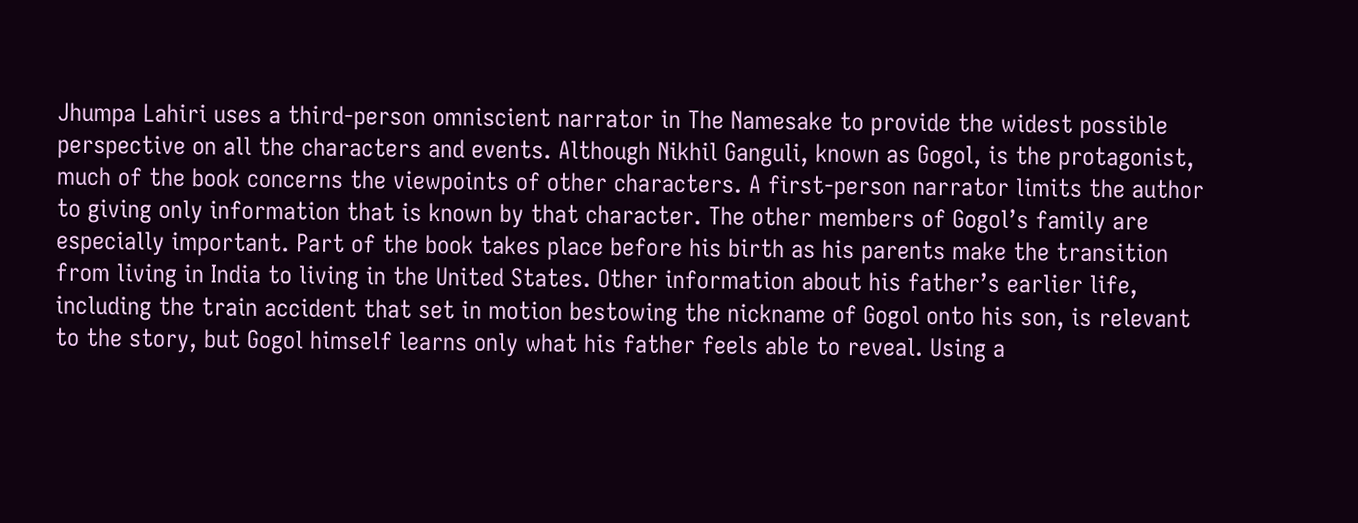Jhumpa Lahiri uses a third-person omniscient narrator in The Namesake to provide the widest possible perspective on all the characters and events. Although Nikhil Ganguli, known as Gogol, is the protagonist, much of the book concerns the viewpoints of other characters. A first-person narrator limits the author to giving only information that is known by that character. The other members of Gogol’s family are especially important. Part of the book takes place before his birth as his parents make the transition from living in India to living in the United States. Other information about his father’s earlier life, including the train accident that set in motion bestowing the nickname of Gogol onto his son, is relevant to the story, but Gogol himself learns only what his father feels able to reveal. Using a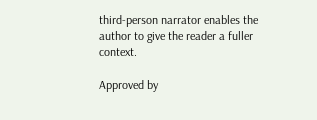third-person narrator enables the author to give the reader a fuller context.

Approved by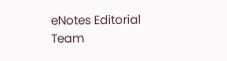eNotes Editorial Team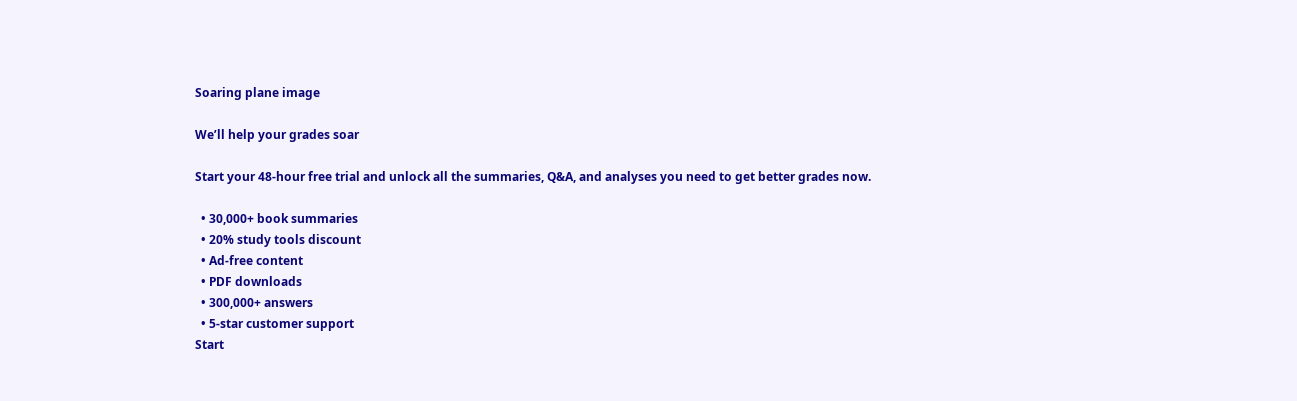Soaring plane image

We’ll help your grades soar

Start your 48-hour free trial and unlock all the summaries, Q&A, and analyses you need to get better grades now.

  • 30,000+ book summaries
  • 20% study tools discount
  • Ad-free content
  • PDF downloads
  • 300,000+ answers
  • 5-star customer support
Start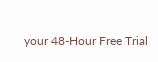your 48-Hour Free Trial